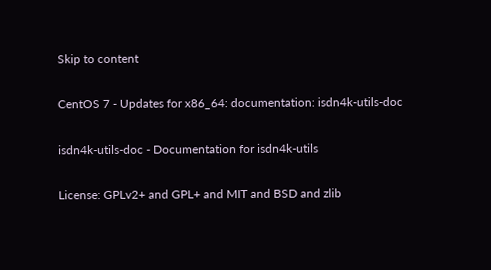Skip to content

CentOS 7 - Updates for x86_64: documentation: isdn4k-utils-doc

isdn4k-utils-doc - Documentation for isdn4k-utils

License: GPLv2+ and GPL+ and MIT and BSD and zlib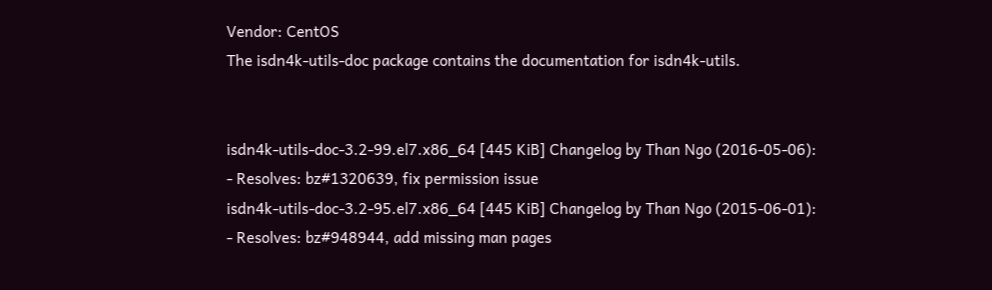Vendor: CentOS
The isdn4k-utils-doc package contains the documentation for isdn4k-utils.


isdn4k-utils-doc-3.2-99.el7.x86_64 [445 KiB] Changelog by Than Ngo (2016-05-06):
- Resolves: bz#1320639, fix permission issue
isdn4k-utils-doc-3.2-95.el7.x86_64 [445 KiB] Changelog by Than Ngo (2015-06-01):
- Resolves: bz#948944, add missing man pages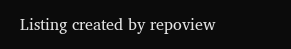Listing created by repoview